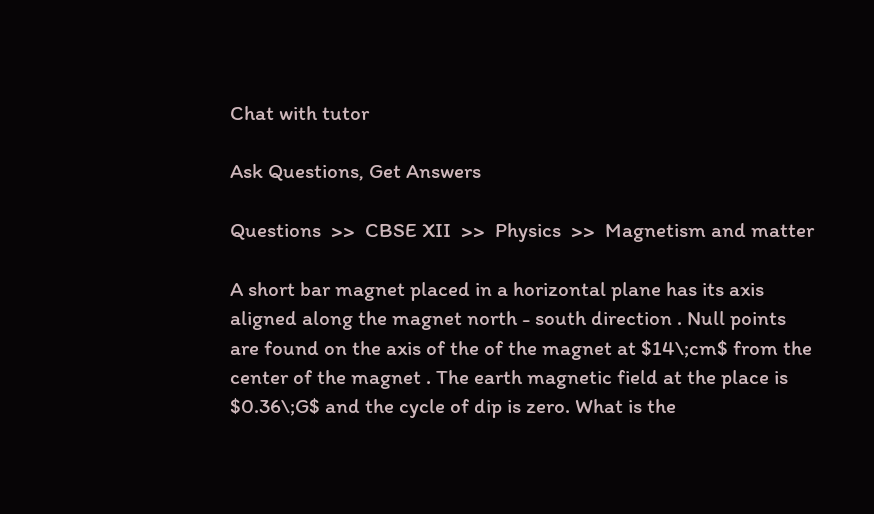Chat with tutor

Ask Questions, Get Answers

Questions  >>  CBSE XII  >>  Physics  >>  Magnetism and matter

A short bar magnet placed in a horizontal plane has its axis aligned along the magnet north - south direction . Null points are found on the axis of the of the magnet at $14\;cm$ from the center of the magnet . The earth magnetic field at the place is $0.36\;G$ and the cycle of dip is zero. What is the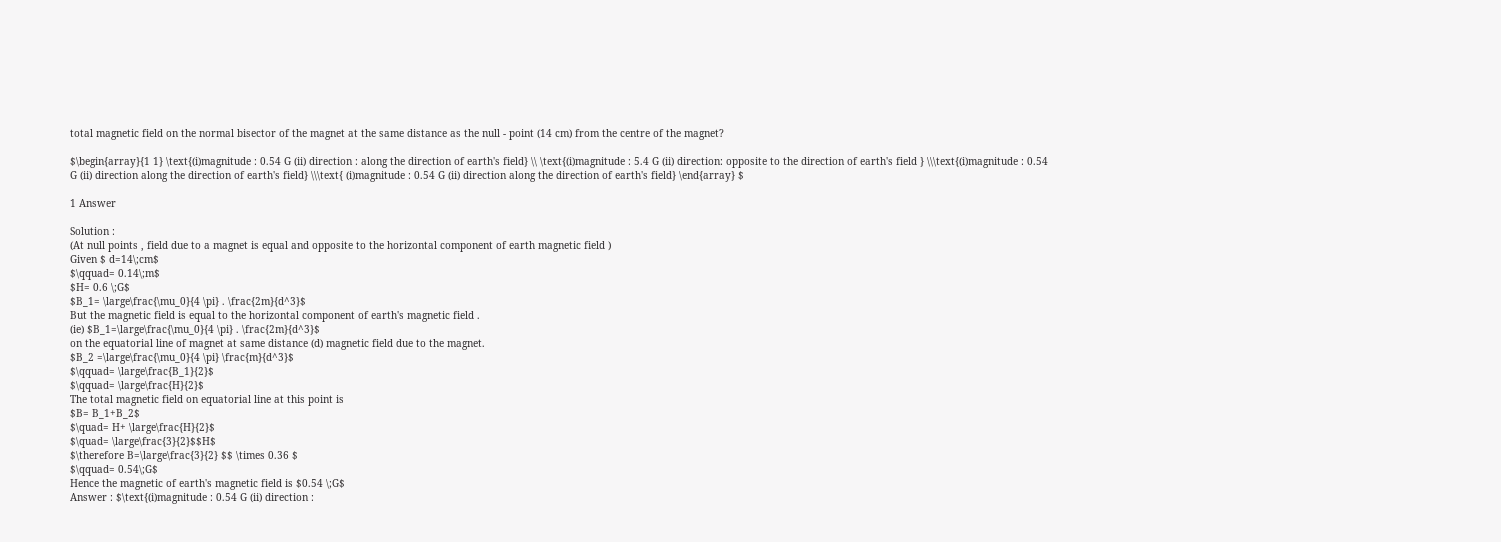total magnetic field on the normal bisector of the magnet at the same distance as the null - point (14 cm) from the centre of the magnet?

$\begin{array}{1 1} \text{(i)magnitude : 0.54 G (ii) direction : along the direction of earth's field} \\ \text{(i)magnitude : 5.4 G (ii) direction: opposite to the direction of earth's field } \\\text{(i)magnitude : 0.54 G (ii) direction along the direction of earth's field} \\\text{ (i)magnitude : 0.54 G (ii) direction along the direction of earth's field} \end{array} $

1 Answer

Solution :
(At null points , field due to a magnet is equal and opposite to the horizontal component of earth magnetic field )
Given $ d=14\;cm$
$\qquad= 0.14\;m$
$H= 0.6 \;G$
$B_1= \large\frac{\mu_0}{4 \pi} . \frac{2m}{d^3}$
But the magnetic field is equal to the horizontal component of earth's magnetic field .
(ie) $B_1=\large\frac{\mu_0}{4 \pi} . \frac{2m}{d^3}$
on the equatorial line of magnet at same distance (d) magnetic field due to the magnet.
$B_2 =\large\frac{\mu_0}{4 \pi} \frac{m}{d^3}$
$\qquad= \large\frac{B_1}{2}$
$\qquad= \large\frac{H}{2}$
The total magnetic field on equatorial line at this point is
$B= B_1+B_2$
$\quad= H+ \large\frac{H}{2}$
$\quad= \large\frac{3}{2}$$H$
$\therefore B=\large\frac{3}{2} $$ \times 0.36 $
$\qquad= 0.54\;G$
Hence the magnetic of earth's magnetic field is $0.54 \;G$
Answer : $\text{(i)magnitude : 0.54 G (ii) direction :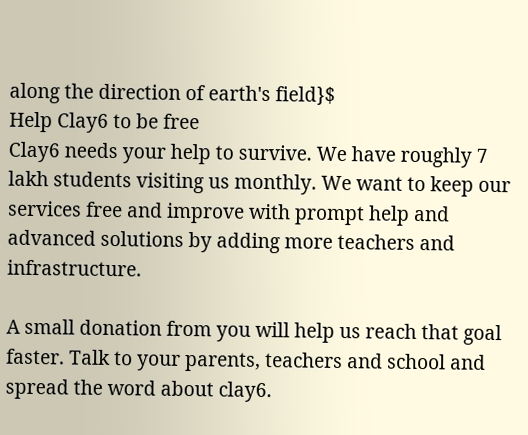along the direction of earth's field}$
Help Clay6 to be free
Clay6 needs your help to survive. We have roughly 7 lakh students visiting us monthly. We want to keep our services free and improve with prompt help and advanced solutions by adding more teachers and infrastructure.

A small donation from you will help us reach that goal faster. Talk to your parents, teachers and school and spread the word about clay6.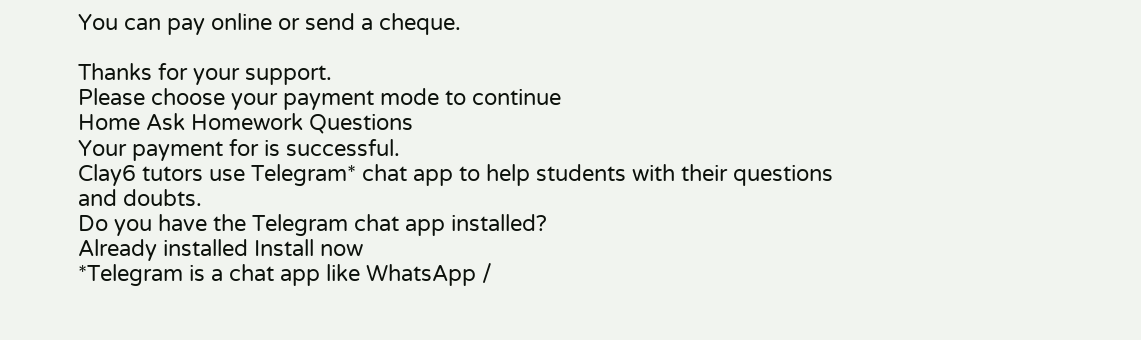You can pay online or send a cheque.

Thanks for your support.
Please choose your payment mode to continue
Home Ask Homework Questions
Your payment for is successful.
Clay6 tutors use Telegram* chat app to help students with their questions and doubts.
Do you have the Telegram chat app installed?
Already installed Install now
*Telegram is a chat app like WhatsApp /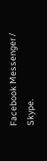Facebook Messenger / Skype.